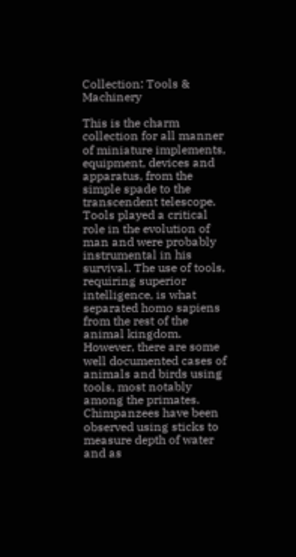Collection: Tools & Machinery

This is the charm collection for all manner of miniature implements, equipment, devices and apparatus, from the simple spade to the transcendent telescope. Tools played a critical role in the evolution of man and were probably instrumental in his survival. The use of tools, requiring superior intelligence, is what separated homo sapiens from the rest of the animal kingdom. However, there are some well documented cases of animals and birds using tools, most notably among the primates. Chimpanzees have been observed using sticks to measure depth of water and as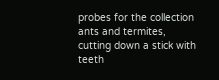probes for the collection ants and termites, cutting down a stick with teeth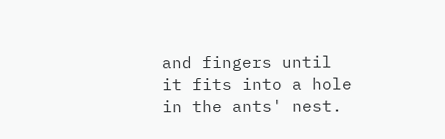and fingers until it fits into a hole in the ants' nest.